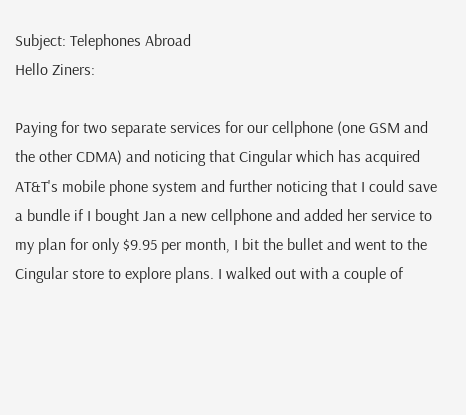Subject: Telephones Abroad
Hello Ziners:

Paying for two separate services for our cellphone (one GSM and the other CDMA) and noticing that Cingular which has acquired AT&T's mobile phone system and further noticing that I could save a bundle if I bought Jan a new cellphone and added her service to my plan for only $9.95 per month, I bit the bullet and went to the Cingular store to explore plans. I walked out with a couple of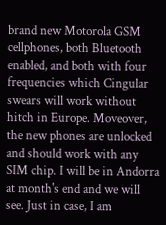brand new Motorola GSM cellphones, both Bluetooth enabled, and both with four frequencies which Cingular swears will work without hitch in Europe. Moveover, the new phones are unlocked and should work with any SIM chip. I will be in Andorra at month's end and we will see. Just in case, I am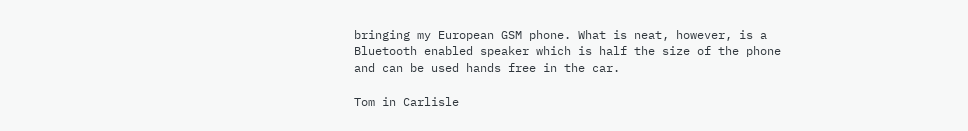bringing my European GSM phone. What is neat, however, is a Bluetooth enabled speaker which is half the size of the phone and can be used hands free in the car.

Tom in Carlisle